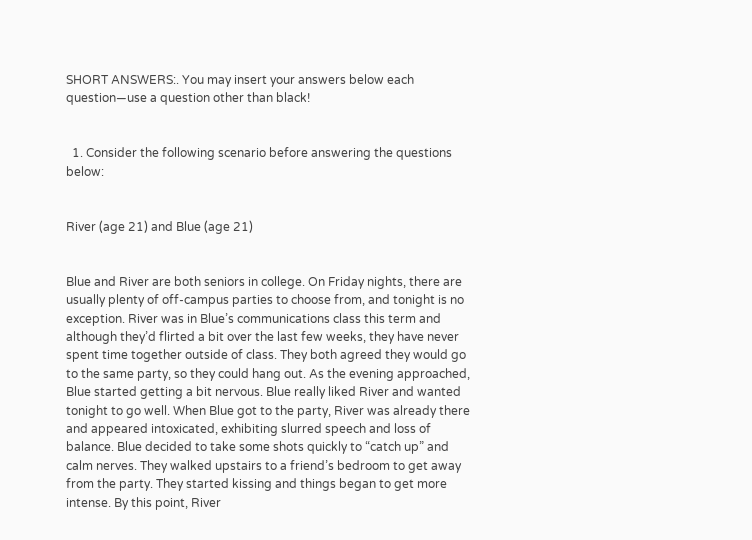SHORT ANSWERS:. You may insert your answers below each question—use a question other than black!


  1. Consider the following scenario before answering the questions below:


River (age 21) and Blue (age 21)


Blue and River are both seniors in college. On Friday nights, there are usually plenty of off-campus parties to choose from, and tonight is no exception. River was in Blue’s communications class this term and although they’d flirted a bit over the last few weeks, they have never spent time together outside of class. They both agreed they would go to the same party, so they could hang out. As the evening approached, Blue started getting a bit nervous. Blue really liked River and wanted tonight to go well. When Blue got to the party, River was already there and appeared intoxicated, exhibiting slurred speech and loss of balance. Blue decided to take some shots quickly to “catch up” and calm nerves. They walked upstairs to a friend’s bedroom to get away from the party. They started kissing and things began to get more intense. By this point, River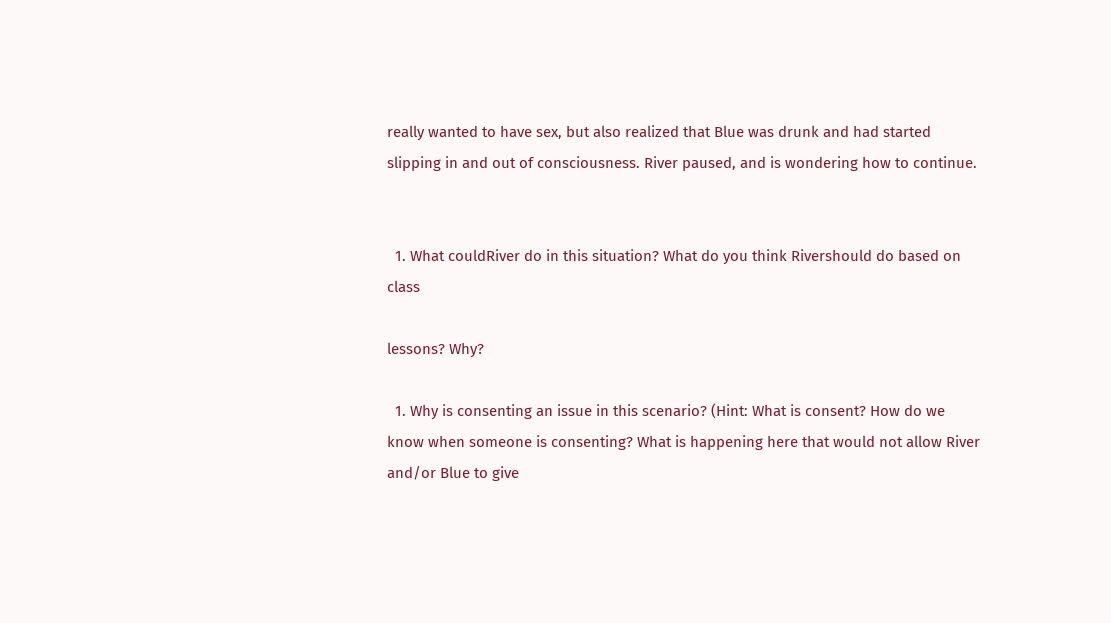really wanted to have sex, but also realized that Blue was drunk and had started slipping in and out of consciousness. River paused, and is wondering how to continue.


  1. What couldRiver do in this situation? What do you think Rivershould do based on class

lessons? Why?

  1. Why is consenting an issue in this scenario? (Hint: What is consent? How do we know when someone is consenting? What is happening here that would not allow River and/or Blue to give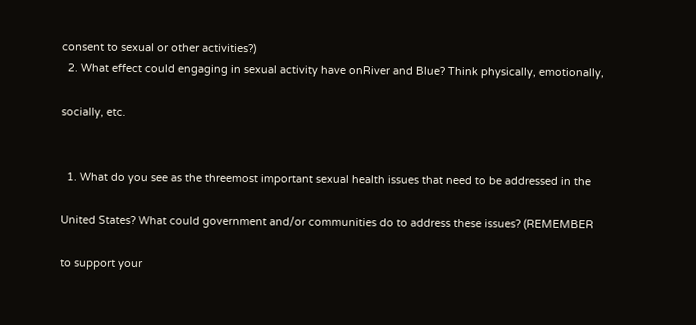consent to sexual or other activities?)
  2. What effect could engaging in sexual activity have onRiver and Blue? Think physically, emotionally,

socially, etc.


  1. What do you see as the threemost important sexual health issues that need to be addressed in the

United States? What could government and/or communities do to address these issues? (REMEMBER

to support your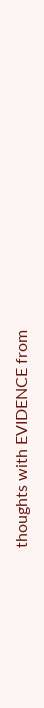thoughts with EVIDENCE from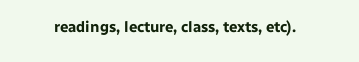readings, lecture, class, texts, etc).